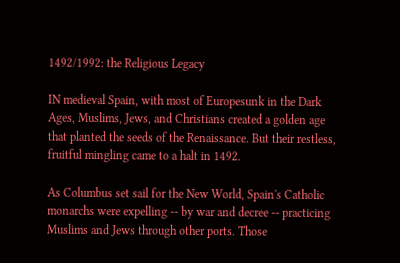1492/1992: the Religious Legacy

IN medieval Spain, with most of Europesunk in the Dark Ages, Muslims, Jews, and Christians created a golden age that planted the seeds of the Renaissance. But their restless, fruitful mingling came to a halt in 1492.

As Columbus set sail for the New World, Spain's Catholic monarchs were expelling -- by war and decree -- practicing Muslims and Jews through other ports. Those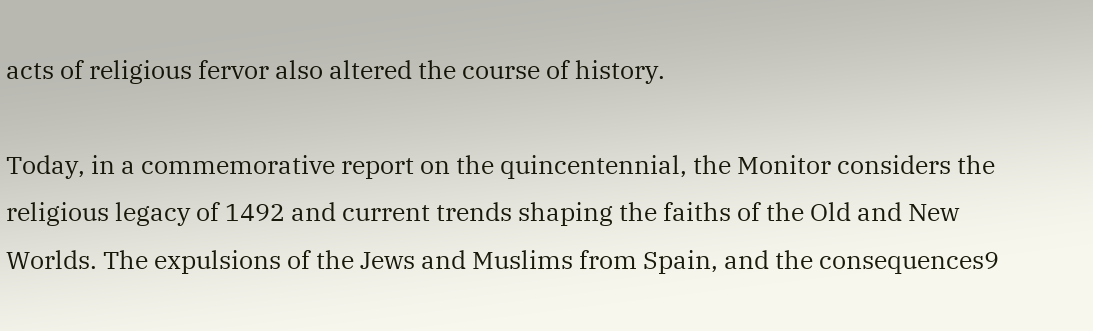acts of religious fervor also altered the course of history.

Today, in a commemorative report on the quincentennial, the Monitor considers the religious legacy of 1492 and current trends shaping the faiths of the Old and New Worlds. The expulsions of the Jews and Muslims from Spain, and the consequences9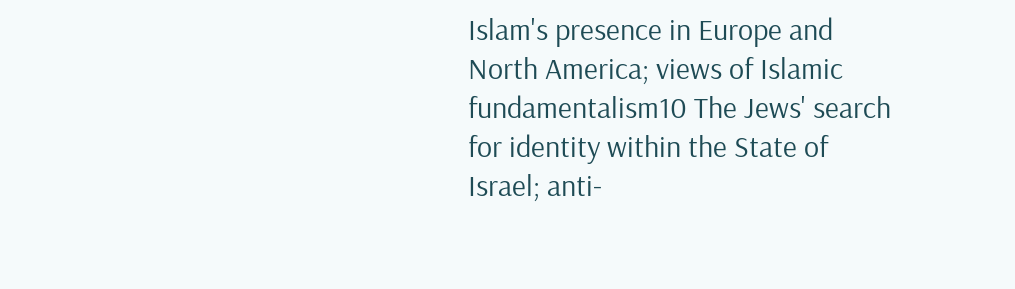Islam's presence in Europe and North America; views of Islamic fundamentalism10 The Jews' search for identity within the State of Israel; anti-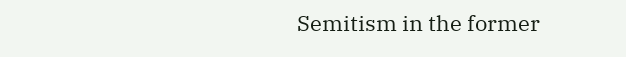Semitism in the former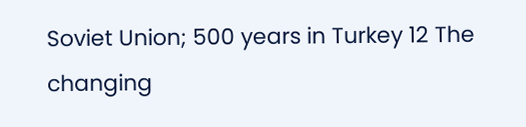Soviet Union; 500 years in Turkey 12 The changing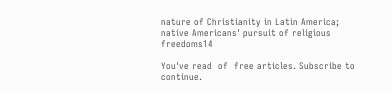nature of Christianity in Latin America; native Americans' pursuit of religious freedoms14

You've read  of  free articles. Subscribe to continue.